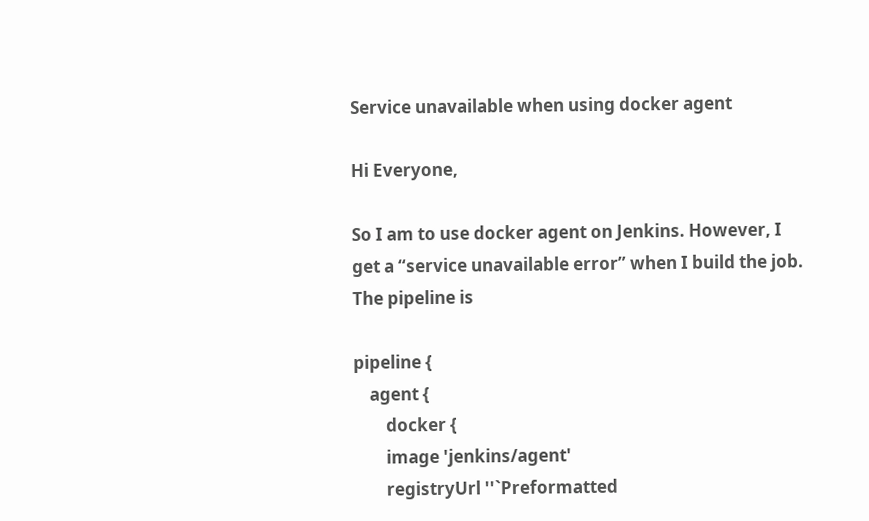Service unavailable when using docker agent

Hi Everyone,

So I am to use docker agent on Jenkins. However, I get a “service unavailable error” when I build the job.
The pipeline is

pipeline {
    agent {
        docker {
        image 'jenkins/agent'
        registryUrl ''`Preformatted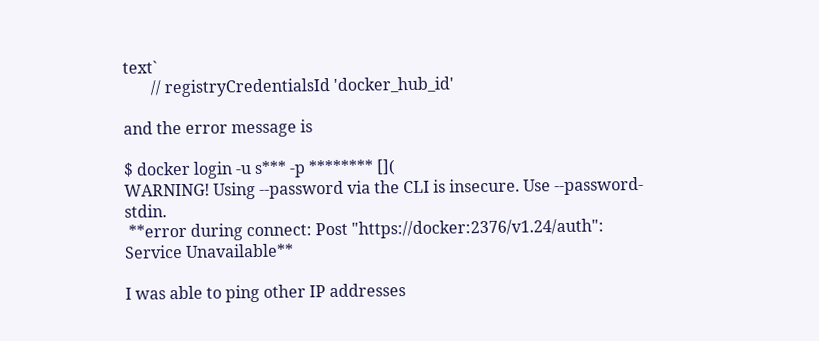text`
       // registryCredentialsId 'docker_hub_id'

and the error message is

$ docker login -u s*** -p ******** [](
WARNING! Using --password via the CLI is insecure. Use --password-stdin.
 **error during connect: Post "https://docker:2376/v1.24/auth": Service Unavailable**

I was able to ping other IP addresses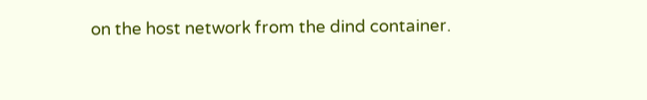on the host network from the dind container.